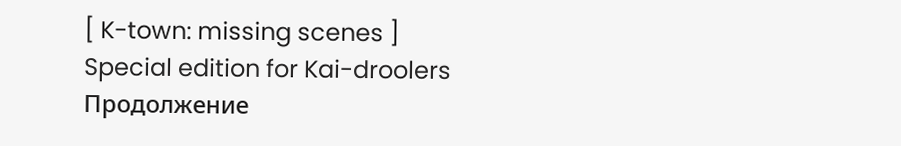[ K-town: missing scenes ]
Special edition for Kai-droolers
Продолжение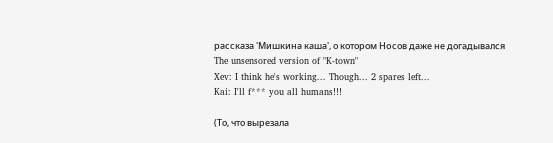рассказа 'Мишкина каша', о котором Нoсов даже не догадывался
The unsensored version of "K-town"
Xev: I think he's working... Though... 2 spares left...
Kai: I'll f*** you all humans!!!

(То, что вырезала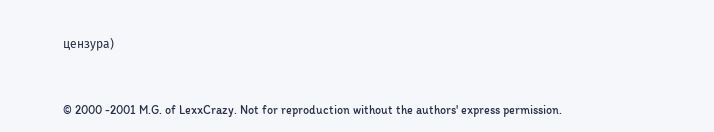цензура)


© 2000 -2001 M.G. of LexxCrazy. Not for reproduction without the authors' express permission.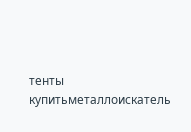тенты купитьметаллоискатель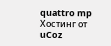quattro mp
Хостинг от uCoz